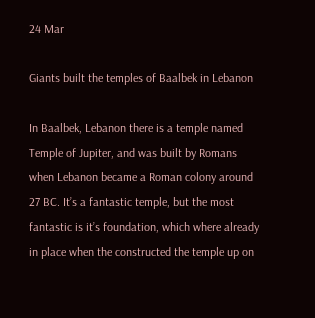24 Mar

Giants built the temples of Baalbek in Lebanon

In Baalbek, Lebanon there is a temple named Temple of Jupiter, and was built by Romans when Lebanon became a Roman colony around 27 BC. It’s a fantastic temple, but the most fantastic is it’s foundation, which where already in place when the constructed the temple up on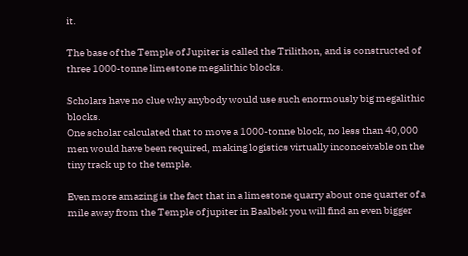it.

The base of the Temple of Jupiter is called the Trilithon, and is constructed of three 1000-tonne limestone megalithic blocks.

Scholars have no clue why anybody would use such enormously big megalithic blocks.
One scholar calculated that to move a 1000-tonne block, no less than 40,000 men would have been required, making logistics virtually inconceivable on the tiny track up to the temple.

Even more amazing is the fact that in a limestone quarry about one quarter of a mile away from the Temple of jupiter in Baalbek you will find an even bigger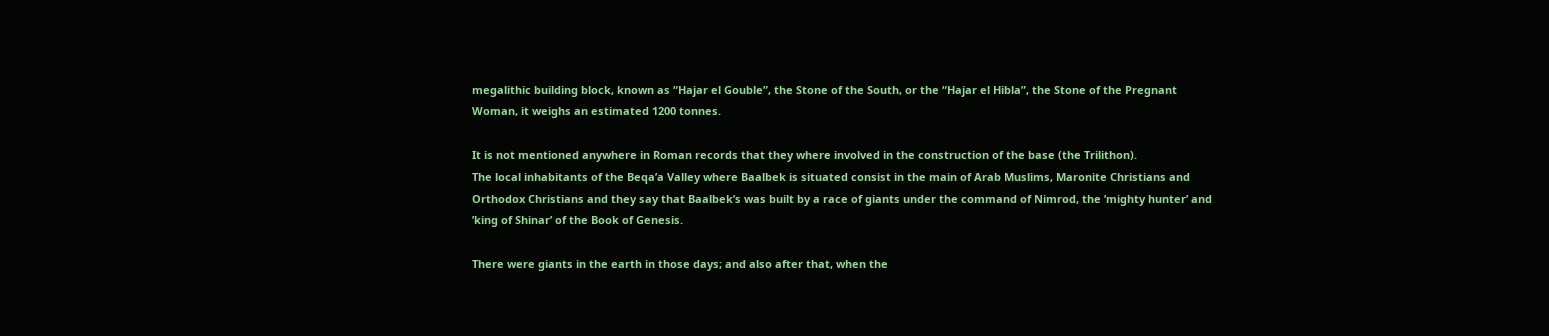megalithic building block, known as “Hajar el Gouble”, the Stone of the South, or the “Hajar el Hibla”, the Stone of the Pregnant Woman, it weighs an estimated 1200 tonnes.

It is not mentioned anywhere in Roman records that they where involved in the construction of the base (the Trilithon).
The local inhabitants of the Beqa’a Valley where Baalbek is situated consist in the main of Arab Muslims, Maronite Christians and Orthodox Christians and they say that Baalbek’s was built by a race of giants under the command of Nimrod, the ’mighty hunter’ and ’king of Shinar’ of the Book of Genesis.

There were giants in the earth in those days; and also after that, when the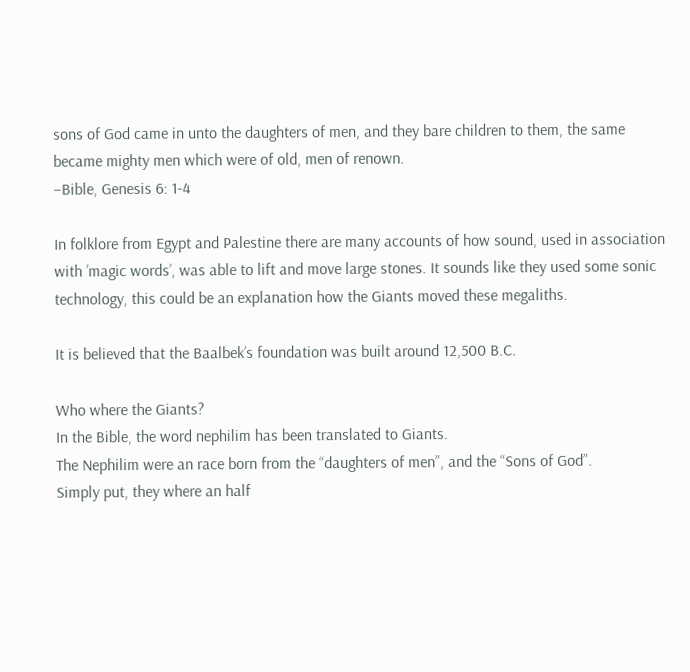sons of God came in unto the daughters of men, and they bare children to them, the same became mighty men which were of old, men of renown.
–Bible, Genesis 6: 1-4

In folklore from Egypt and Palestine there are many accounts of how sound, used in association with ’magic words’, was able to lift and move large stones. It sounds like they used some sonic technology, this could be an explanation how the Giants moved these megaliths.

It is believed that the Baalbek’s foundation was built around 12,500 B.C.

Who where the Giants?
In the Bible, the word nephilim has been translated to Giants.
The Nephilim were an race born from the “daughters of men”, and the “Sons of God”.
Simply put, they where an half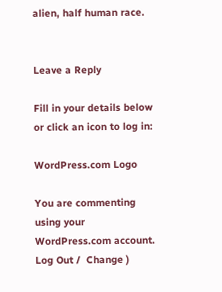alien, half human race.


Leave a Reply

Fill in your details below or click an icon to log in:

WordPress.com Logo

You are commenting using your WordPress.com account. Log Out /  Change )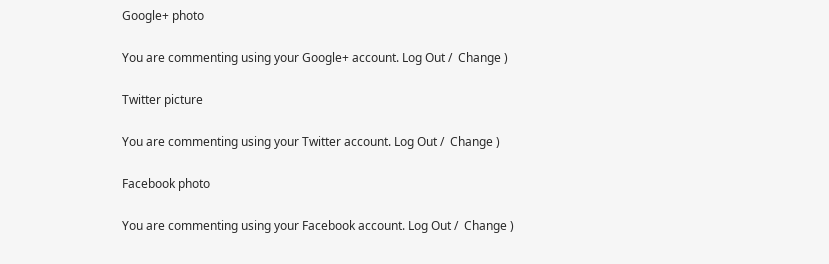Google+ photo

You are commenting using your Google+ account. Log Out /  Change )

Twitter picture

You are commenting using your Twitter account. Log Out /  Change )

Facebook photo

You are commenting using your Facebook account. Log Out /  Change )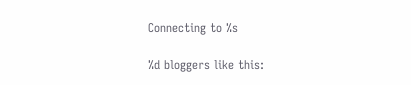Connecting to %s

%d bloggers like this: